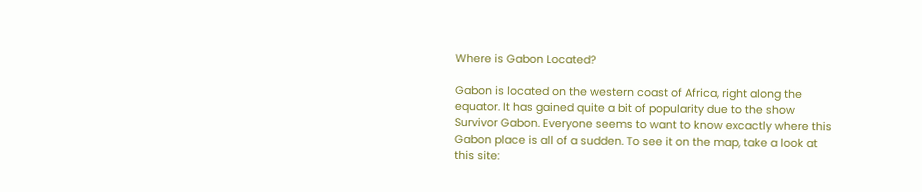Where is Gabon Located?

Gabon is located on the western coast of Africa, right along the equator. It has gained quite a bit of popularity due to the show Survivor Gabon. Everyone seems to want to know excactly where this Gabon place is all of a sudden. To see it on the map, take a look at this site: